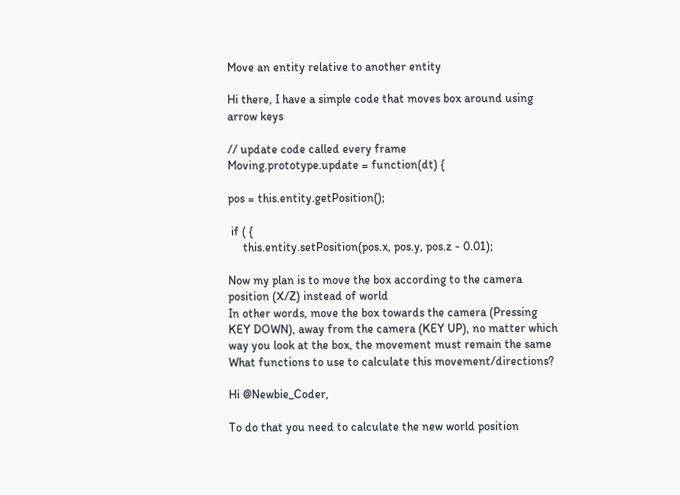Move an entity relative to another entity

Hi there, I have a simple code that moves box around using arrow keys

// update code called every frame
Moving.prototype.update = function(dt) {

pos = this.entity.getPosition();

 if ( {
     this.entity.setPosition(pos.x, pos.y, pos.z - 0.01);

Now my plan is to move the box according to the camera position (X/Z) instead of world
In other words, move the box towards the camera (Pressing KEY DOWN), away from the camera (KEY UP), no matter which way you look at the box, the movement must remain the same
What functions to use to calculate this movement/directions?

Hi @Newbie_Coder,

To do that you need to calculate the new world position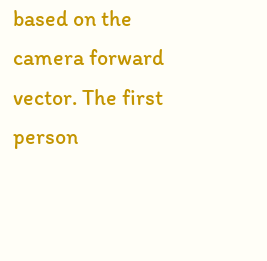based on the camera forward vector. The first person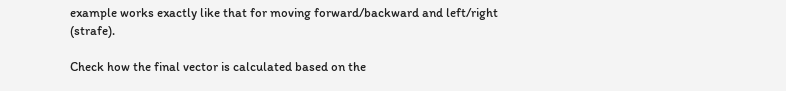example works exactly like that for moving forward/backward and left/right (strafe).

Check how the final vector is calculated based on the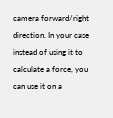camera forward/right direction. In your case instead of using it to calculate a force, you can use it on a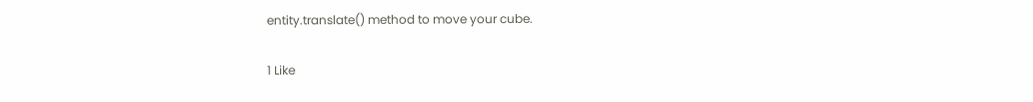entity.translate() method to move your cube.

1 Like